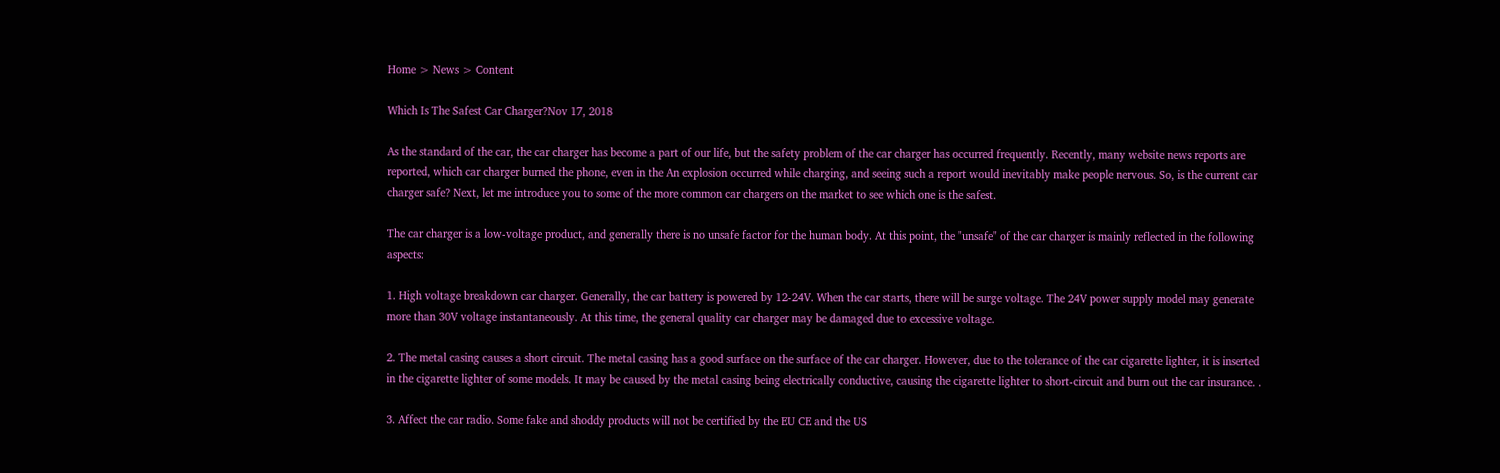Home > News > Content

Which Is The Safest Car Charger?Nov 17, 2018

As the standard of the car, the car charger has become a part of our life, but the safety problem of the car charger has occurred frequently. Recently, many website news reports are reported, which car charger burned the phone, even in the An explosion occurred while charging, and seeing such a report would inevitably make people nervous. So, is the current car charger safe? Next, let me introduce you to some of the more common car chargers on the market to see which one is the safest.

The car charger is a low-voltage product, and generally there is no unsafe factor for the human body. At this point, the "unsafe" of the car charger is mainly reflected in the following aspects:

1. High voltage breakdown car charger. Generally, the car battery is powered by 12-24V. When the car starts, there will be surge voltage. The 24V power supply model may generate more than 30V voltage instantaneously. At this time, the general quality car charger may be damaged due to excessive voltage.

2. The metal casing causes a short circuit. The metal casing has a good surface on the surface of the car charger. However, due to the tolerance of the car cigarette lighter, it is inserted in the cigarette lighter of some models. It may be caused by the metal casing being electrically conductive, causing the cigarette lighter to short-circuit and burn out the car insurance. .

3. Affect the car radio. Some fake and shoddy products will not be certified by the EU CE and the US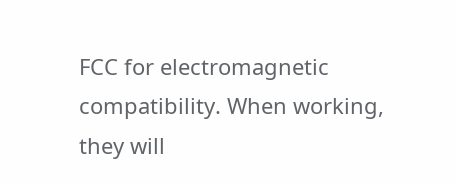FCC for electromagnetic compatibility. When working, they will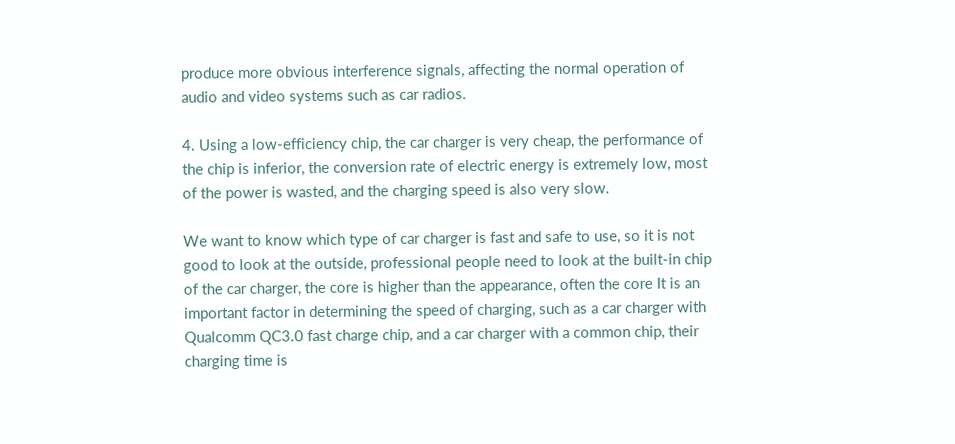produce more obvious interference signals, affecting the normal operation of audio and video systems such as car radios.

4. Using a low-efficiency chip, the car charger is very cheap, the performance of the chip is inferior, the conversion rate of electric energy is extremely low, most of the power is wasted, and the charging speed is also very slow.

We want to know which type of car charger is fast and safe to use, so it is not good to look at the outside, professional people need to look at the built-in chip of the car charger, the core is higher than the appearance, often the core It is an important factor in determining the speed of charging, such as a car charger with Qualcomm QC3.0 fast charge chip, and a car charger with a common chip, their charging time is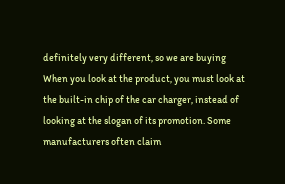definitely very different, so we are buying When you look at the product, you must look at the built-in chip of the car charger, instead of looking at the slogan of its promotion. Some manufacturers often claim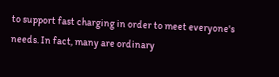to support fast charging in order to meet everyone's needs. In fact, many are ordinary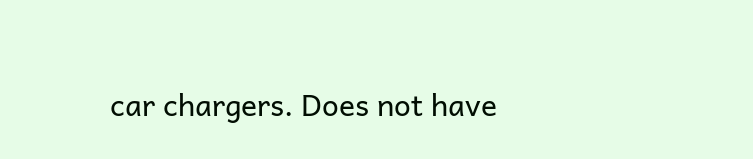car chargers. Does not have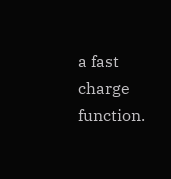a fast charge function.